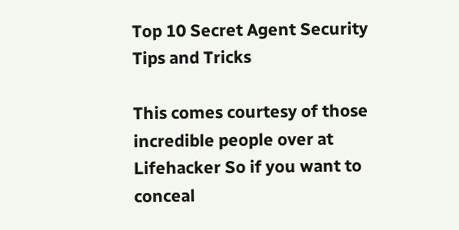Top 10 Secret Agent Security Tips and Tricks

This comes courtesy of those incredible people over at Lifehacker So if you want to conceal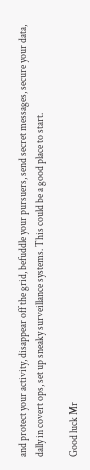and protect your activity, disappear off the grid, befuddle your pursuers, send secret messages, secure your data, dally in covert ops, set up sneaky surveillance systems. This could be a good place to start.

Good luck Mr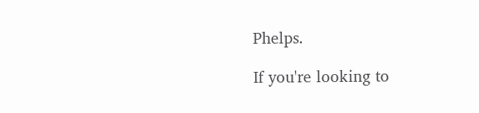Phelps.

If you're looking to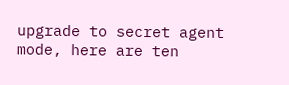upgrade to secret agent mode, here are ten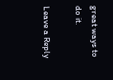great ways to do it.

Leave a Reply